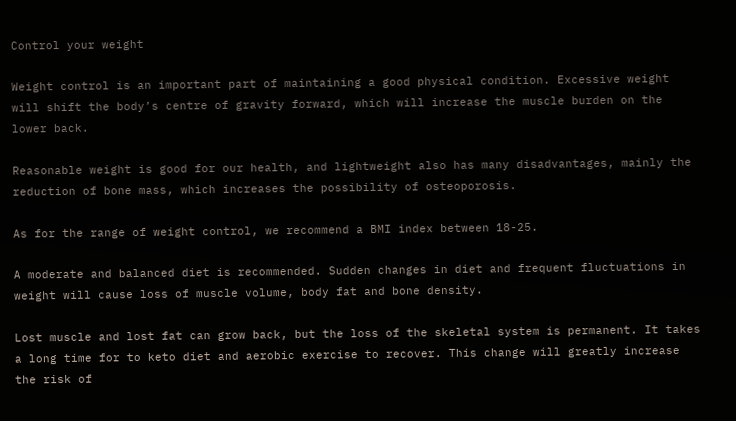Control your weight

Weight control is an important part of maintaining a good physical condition. Excessive weight will shift the body’s centre of gravity forward, which will increase the muscle burden on the lower back.

Reasonable weight is good for our health, and lightweight also has many disadvantages, mainly the reduction of bone mass, which increases the possibility of osteoporosis.

As for the range of weight control, we recommend a BMI index between 18-25.

A moderate and balanced diet is recommended. Sudden changes in diet and frequent fluctuations in weight will cause loss of muscle volume, body fat and bone density.

Lost muscle and lost fat can grow back, but the loss of the skeletal system is permanent. It takes a long time for to keto diet and aerobic exercise to recover. This change will greatly increase the risk of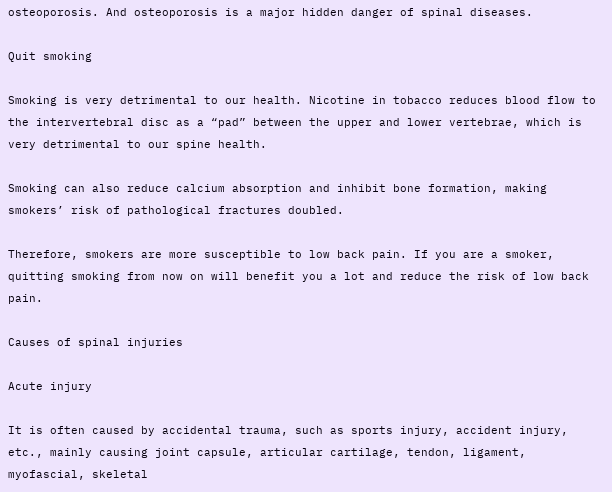osteoporosis. And osteoporosis is a major hidden danger of spinal diseases.

Quit smoking

Smoking is very detrimental to our health. Nicotine in tobacco reduces blood flow to the intervertebral disc as a “pad” between the upper and lower vertebrae, which is very detrimental to our spine health.

Smoking can also reduce calcium absorption and inhibit bone formation, making smokers’ risk of pathological fractures doubled.

Therefore, smokers are more susceptible to low back pain. If you are a smoker, quitting smoking from now on will benefit you a lot and reduce the risk of low back pain.

Causes of spinal injuries

Acute injury

It is often caused by accidental trauma, such as sports injury, accident injury, etc., mainly causing joint capsule, articular cartilage, tendon, ligament, myofascial, skeletal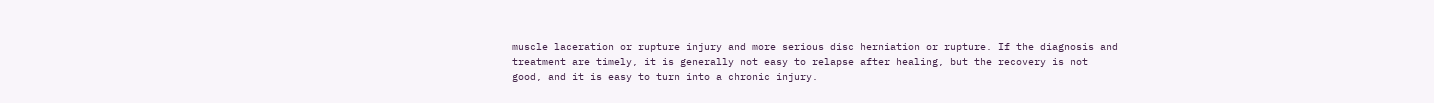muscle laceration or rupture injury and more serious disc herniation or rupture. If the diagnosis and treatment are timely, it is generally not easy to relapse after healing, but the recovery is not good, and it is easy to turn into a chronic injury.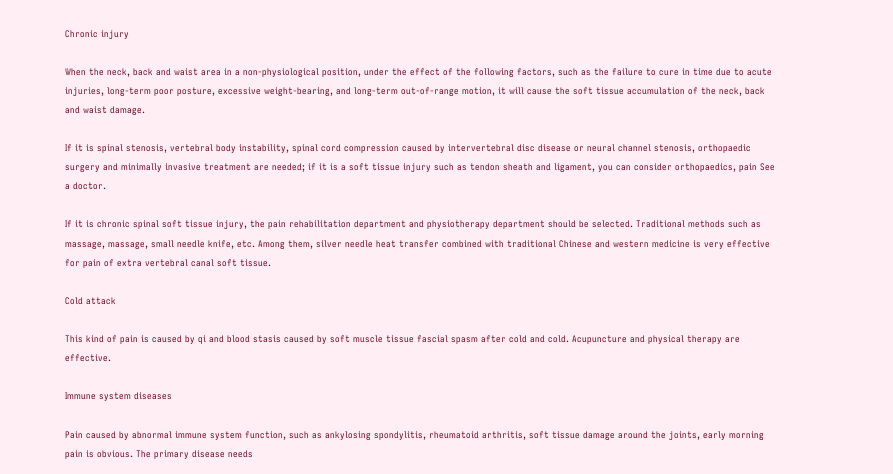Chronic injury

When the neck, back and waist area in a non-physiological position, under the effect of the following factors, such as the failure to cure in time due to acute injuries, long-term poor posture, excessive weight-bearing, and long-term out-of-range motion, it will cause the soft tissue accumulation of the neck, back and waist damage.

If it is spinal stenosis, vertebral body instability, spinal cord compression caused by intervertebral disc disease or neural channel stenosis, orthopaedic surgery and minimally invasive treatment are needed; if it is a soft tissue injury such as tendon sheath and ligament, you can consider orthopaedics, pain See a doctor.

If it is chronic spinal soft tissue injury, the pain rehabilitation department and physiotherapy department should be selected. Traditional methods such as massage, massage, small needle knife, etc. Among them, silver needle heat transfer combined with traditional Chinese and western medicine is very effective for pain of extra vertebral canal soft tissue.

Cold attack

This kind of pain is caused by qi and blood stasis caused by soft muscle tissue fascial spasm after cold and cold. Acupuncture and physical therapy are effective.

Immune system diseases

Pain caused by abnormal immune system function, such as ankylosing spondylitis, rheumatoid arthritis, soft tissue damage around the joints, early morning pain is obvious. The primary disease needs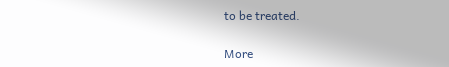to be treated.

More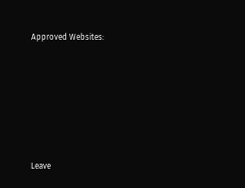Approved Websites:










Leave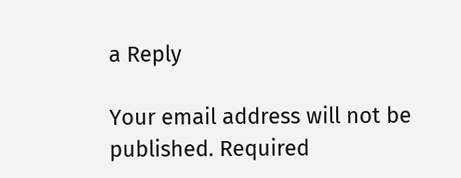a Reply

Your email address will not be published. Required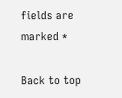fields are marked *

Back to top